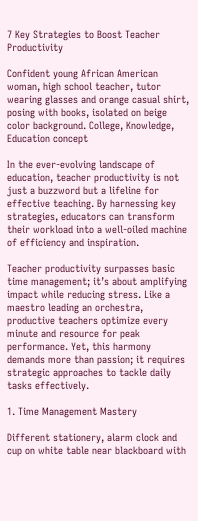7 Key Strategies to Boost Teacher Productivity

Confident young African American woman, high school teacher, tutor wearing glasses and orange casual shirt, posing with books, isolated on beige color background. College, Knowledge, Education concept

In the ever-evolving landscape of education, teacher productivity is not just a buzzword but a lifeline for effective teaching. By harnessing key strategies, educators can transform their workload into a well-oiled machine of efficiency and inspiration.

Teacher productivity surpasses basic time management; it’s about amplifying impact while reducing stress. Like a maestro leading an orchestra, productive teachers optimize every minute and resource for peak performance. Yet, this harmony demands more than passion; it requires strategic approaches to tackle daily tasks effectively.

1. Time Management Mastery

Different stationery, alarm clock and cup on white table near blackboard with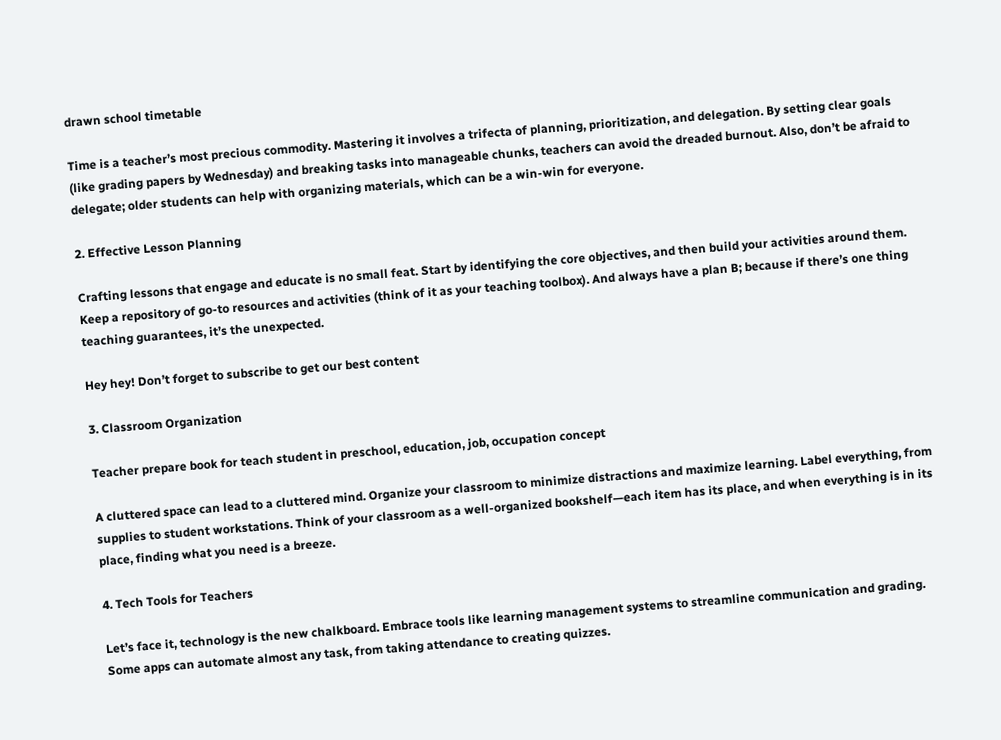drawn school timetable

Time is a teacher’s most precious commodity. Mastering it involves a trifecta of planning, prioritization, and delegation. By setting clear goals (like grading papers by Wednesday) and breaking tasks into manageable chunks, teachers can avoid the dreaded burnout. Also, don’t be afraid to delegate; older students can help with organizing materials, which can be a win-win for everyone.

2. Effective Lesson Planning

Crafting lessons that engage and educate is no small feat. Start by identifying the core objectives, and then build your activities around them. Keep a repository of go-to resources and activities (think of it as your teaching toolbox). And always have a plan B; because if there’s one thing teaching guarantees, it’s the unexpected.

Hey hey! Don’t forget to subscribe to get our best content

3. Classroom Organization

Teacher prepare book for teach student in preschool, education, job, occupation concept

A cluttered space can lead to a cluttered mind. Organize your classroom to minimize distractions and maximize learning. Label everything, from supplies to student workstations. Think of your classroom as a well-organized bookshelf—each item has its place, and when everything is in its place, finding what you need is a breeze.

4. Tech Tools for Teachers

Let’s face it, technology is the new chalkboard. Embrace tools like learning management systems to streamline communication and grading. Some apps can automate almost any task, from taking attendance to creating quizzes.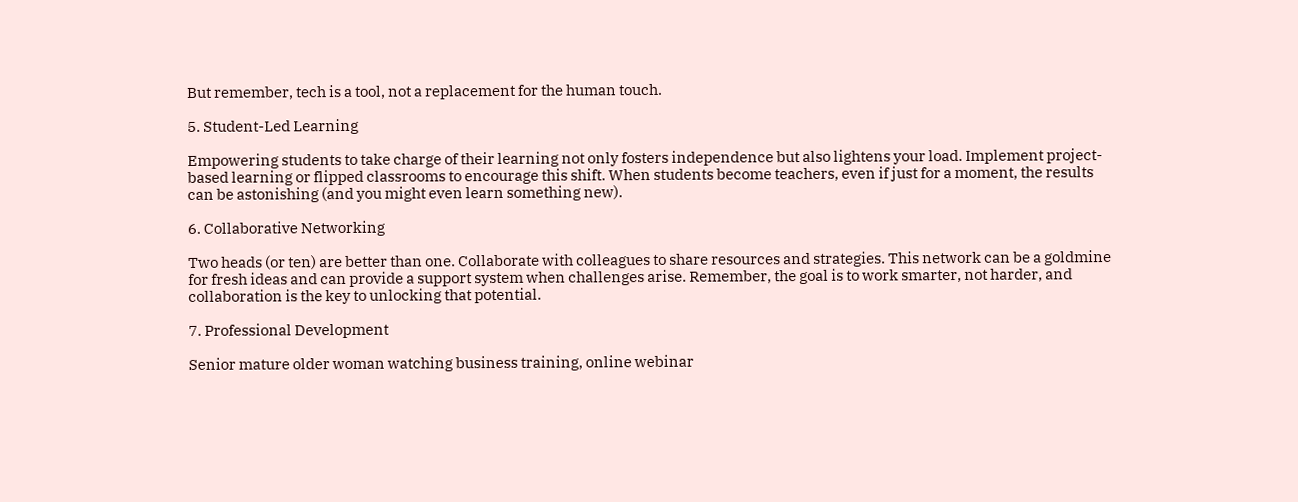But remember, tech is a tool, not a replacement for the human touch.

5. Student-Led Learning

Empowering students to take charge of their learning not only fosters independence but also lightens your load. Implement project-based learning or flipped classrooms to encourage this shift. When students become teachers, even if just for a moment, the results can be astonishing (and you might even learn something new).

6. Collaborative Networking

Two heads (or ten) are better than one. Collaborate with colleagues to share resources and strategies. This network can be a goldmine for fresh ideas and can provide a support system when challenges arise. Remember, the goal is to work smarter, not harder, and collaboration is the key to unlocking that potential.

7. Professional Development

Senior mature older woman watching business training, online webinar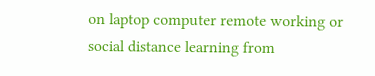on laptop computer remote working or social distance learning from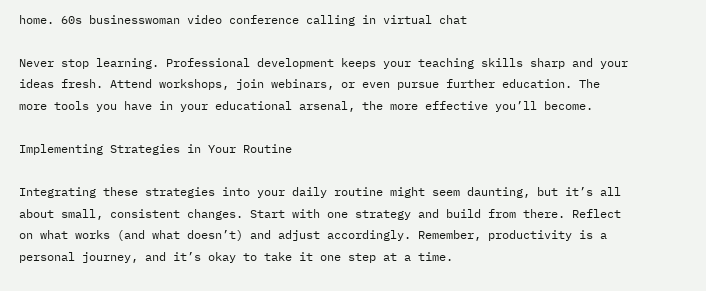home. 60s businesswoman video conference calling in virtual chat

Never stop learning. Professional development keeps your teaching skills sharp and your ideas fresh. Attend workshops, join webinars, or even pursue further education. The more tools you have in your educational arsenal, the more effective you’ll become.

Implementing Strategies in Your Routine

Integrating these strategies into your daily routine might seem daunting, but it’s all about small, consistent changes. Start with one strategy and build from there. Reflect on what works (and what doesn’t) and adjust accordingly. Remember, productivity is a personal journey, and it’s okay to take it one step at a time.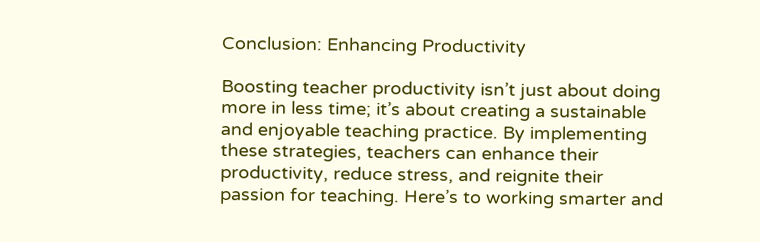Conclusion: Enhancing Productivity

Boosting teacher productivity isn’t just about doing more in less time; it’s about creating a sustainable and enjoyable teaching practice. By implementing these strategies, teachers can enhance their productivity, reduce stress, and reignite their passion for teaching. Here’s to working smarter and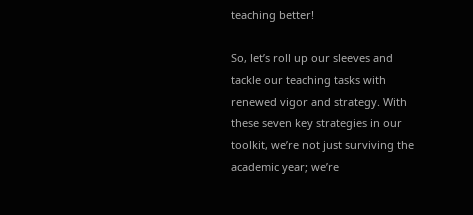teaching better!

So, let’s roll up our sleeves and tackle our teaching tasks with renewed vigor and strategy. With these seven key strategies in our toolkit, we’re not just surviving the academic year; we’re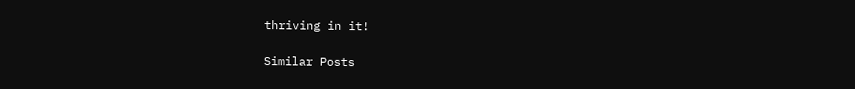thriving in it!

Similar Posts